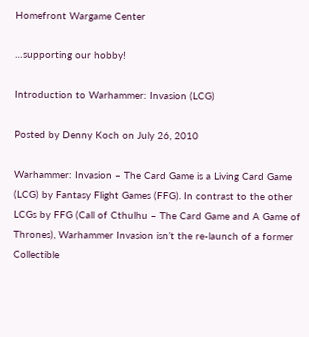Homefront Wargame Center

…supporting our hobby!

Introduction to Warhammer: Invasion (LCG)

Posted by Denny Koch on July 26, 2010

Warhammer: Invasion – The Card Game is a Living Card Game (LCG) by Fantasy Flight Games (FFG). In contrast to the other LCGs by FFG (Call of Cthulhu – The Card Game and A Game of Thrones), Warhammer Invasion isn’t the re-launch of a former Collectible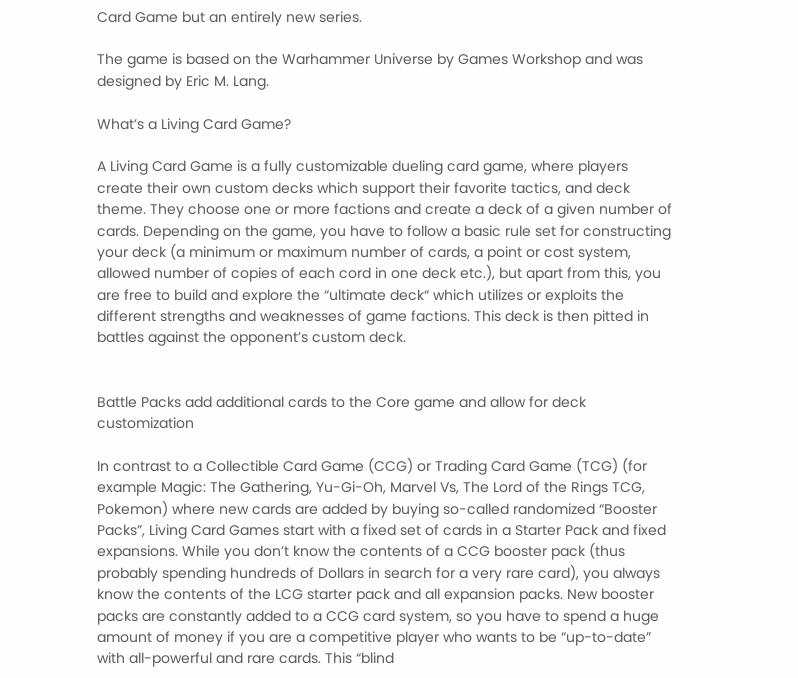Card Game but an entirely new series.

The game is based on the Warhammer Universe by Games Workshop and was designed by Eric M. Lang.

What’s a Living Card Game?

A Living Card Game is a fully customizable dueling card game, where players create their own custom decks which support their favorite tactics, and deck theme. They choose one or more factions and create a deck of a given number of cards. Depending on the game, you have to follow a basic rule set for constructing your deck (a minimum or maximum number of cards, a point or cost system, allowed number of copies of each cord in one deck etc.), but apart from this, you are free to build and explore the “ultimate deck“ which utilizes or exploits the different strengths and weaknesses of game factions. This deck is then pitted in battles against the opponent’s custom deck.


Battle Packs add additional cards to the Core game and allow for deck customization

In contrast to a Collectible Card Game (CCG) or Trading Card Game (TCG) (for example Magic: The Gathering, Yu-Gi-Oh, Marvel Vs, The Lord of the Rings TCG, Pokemon) where new cards are added by buying so-called randomized “Booster Packs”, Living Card Games start with a fixed set of cards in a Starter Pack and fixed expansions. While you don’t know the contents of a CCG booster pack (thus probably spending hundreds of Dollars in search for a very rare card), you always know the contents of the LCG starter pack and all expansion packs. New booster packs are constantly added to a CCG card system, so you have to spend a huge amount of money if you are a competitive player who wants to be “up-to-date” with all-powerful and rare cards. This “blind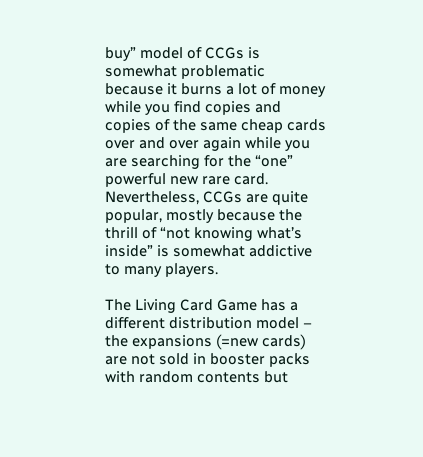buy” model of CCGs is somewhat problematic because it burns a lot of money while you find copies and copies of the same cheap cards over and over again while you are searching for the “one” powerful new rare card. Nevertheless, CCGs are quite popular, mostly because the thrill of “not knowing what’s inside” is somewhat addictive to many players.

The Living Card Game has a different distribution model – the expansions (=new cards) are not sold in booster packs with random contents but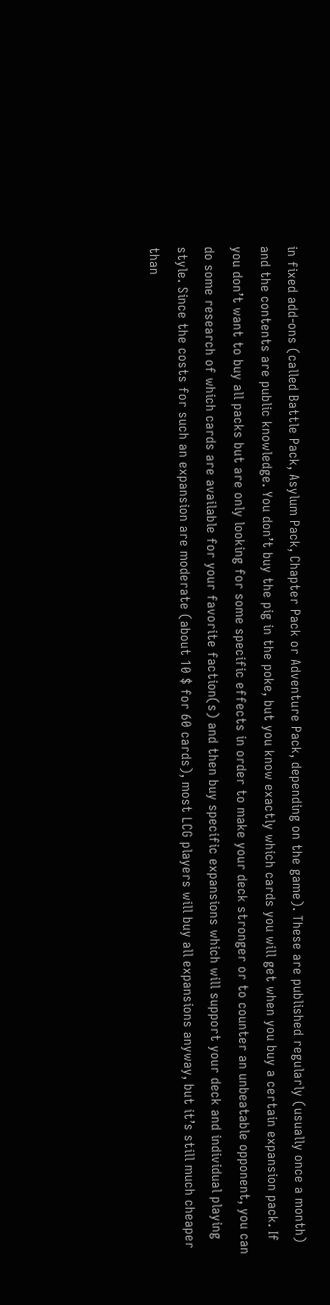in fixed add-ons (called Battle Pack, Asylum Pack, Chapter Pack or Adventure Pack, depending on the game). These are published regularly (usually once a month) and the contents are public knowledge. You don’t buy the pig in the poke, but you know exactly which cards you will get when you buy a certain expansion pack. If you don’t want to buy all packs but are only looking for some specific effects in order to make your deck stronger or to counter an unbeatable opponent, you can do some research of which cards are available for your favorite faction(s) and then buy specific expansions which will support your deck and individual playing style. Since the costs for such an expansion are moderate (about 10 $ for 60 cards), most LCG players will buy all expansions anyway, but it’s still much cheaper than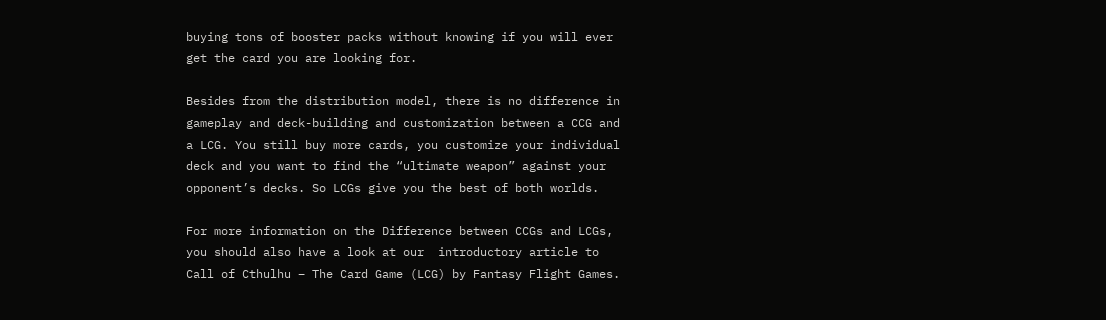buying tons of booster packs without knowing if you will ever get the card you are looking for.

Besides from the distribution model, there is no difference in gameplay and deck-building and customization between a CCG and a LCG. You still buy more cards, you customize your individual deck and you want to find the “ultimate weapon” against your opponent’s decks. So LCGs give you the best of both worlds.

For more information on the Difference between CCGs and LCGs, you should also have a look at our  introductory article to Call of Cthulhu – The Card Game (LCG) by Fantasy Flight Games.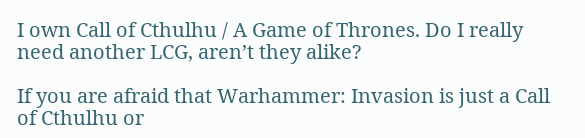I own Call of Cthulhu / A Game of Thrones. Do I really need another LCG, aren’t they alike?

If you are afraid that Warhammer: Invasion is just a Call of Cthulhu or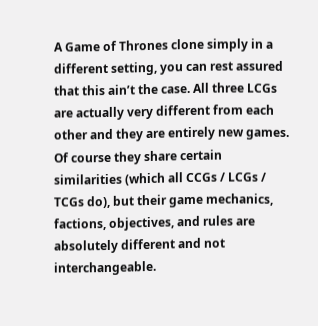A Game of Thrones clone simply in a different setting, you can rest assured that this ain’t the case. All three LCGs are actually very different from each other and they are entirely new games. Of course they share certain similarities (which all CCGs / LCGs / TCGs do), but their game mechanics, factions, objectives, and rules are absolutely different and not interchangeable.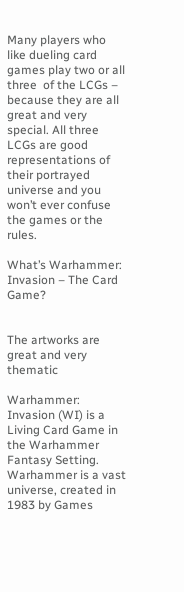Many players who like dueling card games play two or all three  of the LCGs – because they are all great and very special. All three LCGs are good  representations of their portrayed universe and you won’t ever confuse the games or the rules.

What’s Warhammer: Invasion – The Card Game?


The artworks are great and very thematic

Warhammer: Invasion (WI) is a Living Card Game in the Warhammer Fantasy Setting. Warhammer is a vast universe, created in 1983 by Games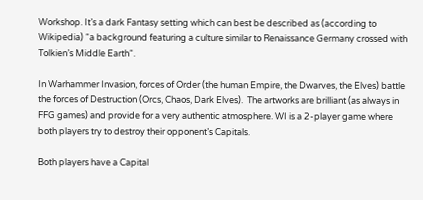Workshop. It’s a dark Fantasy setting which can best be described as (according to Wikipedia) “a background featuring a culture similar to Renaissance Germany crossed with Tolkien’s Middle Earth“.

In Warhammer Invasion, forces of Order (the human Empire, the Dwarves, the Elves) battle the forces of Destruction (Orcs, Chaos, Dark Elves).  The artworks are brilliant (as always in FFG games) and provide for a very authentic atmosphere. WI is a 2-player game where both players try to destroy their opponent’s Capitals.

Both players have a Capital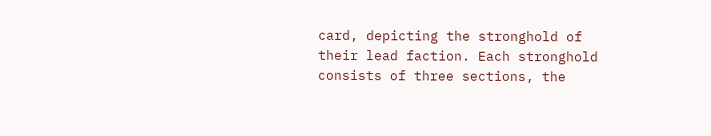card, depicting the stronghold of their lead faction. Each stronghold consists of three sections, the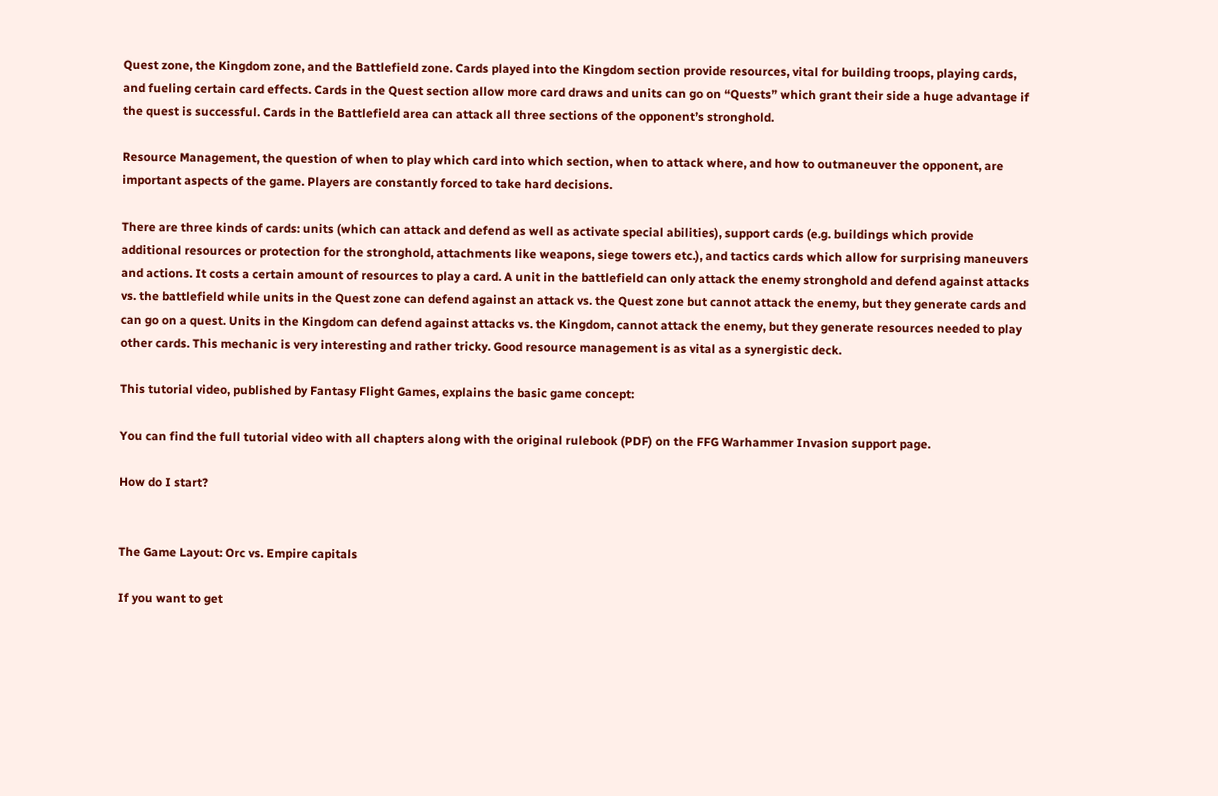Quest zone, the Kingdom zone, and the Battlefield zone. Cards played into the Kingdom section provide resources, vital for building troops, playing cards, and fueling certain card effects. Cards in the Quest section allow more card draws and units can go on “Quests” which grant their side a huge advantage if the quest is successful. Cards in the Battlefield area can attack all three sections of the opponent’s stronghold.

Resource Management, the question of when to play which card into which section, when to attack where, and how to outmaneuver the opponent, are important aspects of the game. Players are constantly forced to take hard decisions.

There are three kinds of cards: units (which can attack and defend as well as activate special abilities), support cards (e.g. buildings which provide additional resources or protection for the stronghold, attachments like weapons, siege towers etc.), and tactics cards which allow for surprising maneuvers and actions. It costs a certain amount of resources to play a card. A unit in the battlefield can only attack the enemy stronghold and defend against attacks vs. the battlefield while units in the Quest zone can defend against an attack vs. the Quest zone but cannot attack the enemy, but they generate cards and can go on a quest. Units in the Kingdom can defend against attacks vs. the Kingdom, cannot attack the enemy, but they generate resources needed to play other cards. This mechanic is very interesting and rather tricky. Good resource management is as vital as a synergistic deck.

This tutorial video, published by Fantasy Flight Games, explains the basic game concept:

You can find the full tutorial video with all chapters along with the original rulebook (PDF) on the FFG Warhammer Invasion support page.

How do I start?


The Game Layout: Orc vs. Empire capitals

If you want to get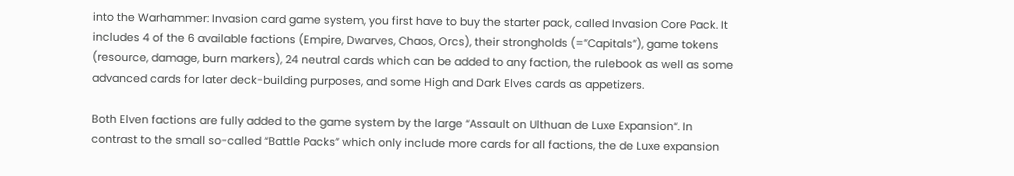into the Warhammer: Invasion card game system, you first have to buy the starter pack, called Invasion Core Pack. It includes 4 of the 6 available factions (Empire, Dwarves, Chaos, Orcs), their strongholds (=”Capitals”), game tokens (resource, damage, burn markers), 24 neutral cards which can be added to any faction, the rulebook as well as some advanced cards for later deck-building purposes, and some High and Dark Elves cards as appetizers.

Both Elven factions are fully added to the game system by the large “Assault on Ulthuan de Luxe Expansion“. In contrast to the small so-called “Battle Packs” which only include more cards for all factions, the de Luxe expansion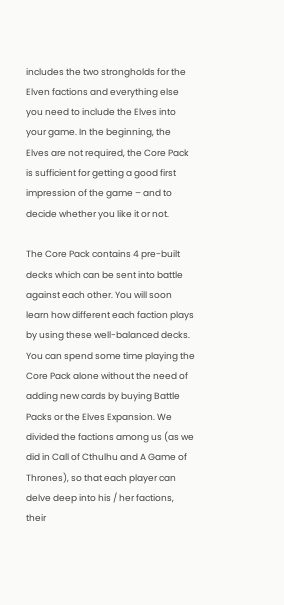includes the two strongholds for the Elven factions and everything else you need to include the Elves into your game. In the beginning, the Elves are not required, the Core Pack is sufficient for getting a good first impression of the game – and to decide whether you like it or not.

The Core Pack contains 4 pre-built decks which can be sent into battle against each other. You will soon learn how different each faction plays by using these well-balanced decks. You can spend some time playing the Core Pack alone without the need of adding new cards by buying Battle Packs or the Elves Expansion. We divided the factions among us (as we did in Call of Cthulhu and A Game of Thrones), so that each player can delve deep into his / her factions, their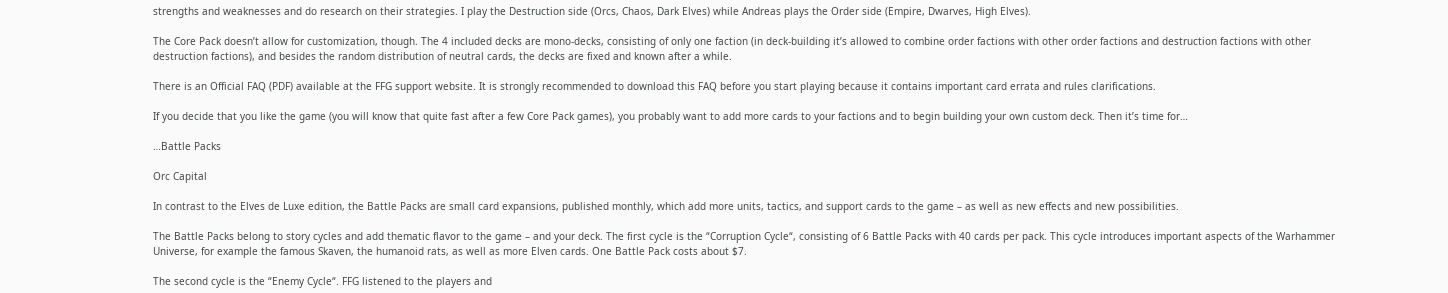strengths and weaknesses and do research on their strategies. I play the Destruction side (Orcs, Chaos, Dark Elves) while Andreas plays the Order side (Empire, Dwarves, High Elves).

The Core Pack doesn’t allow for customization, though. The 4 included decks are mono-decks, consisting of only one faction (in deck-building it’s allowed to combine order factions with other order factions and destruction factions with other destruction factions), and besides the random distribution of neutral cards, the decks are fixed and known after a while.

There is an Official FAQ (PDF) available at the FFG support website. It is strongly recommended to download this FAQ before you start playing because it contains important card errata and rules clarifications.

If you decide that you like the game (you will know that quite fast after a few Core Pack games), you probably want to add more cards to your factions and to begin building your own custom deck. Then it’s time for…

…Battle Packs

Orc Capital

In contrast to the Elves de Luxe edition, the Battle Packs are small card expansions, published monthly, which add more units, tactics, and support cards to the game – as well as new effects and new possibilities.

The Battle Packs belong to story cycles and add thematic flavor to the game – and your deck. The first cycle is the “Corruption Cycle“, consisting of 6 Battle Packs with 40 cards per pack. This cycle introduces important aspects of the Warhammer Universe, for example the famous Skaven, the humanoid rats, as well as more Elven cards. One Battle Pack costs about $7.

The second cycle is the “Enemy Cycle“. FFG listened to the players and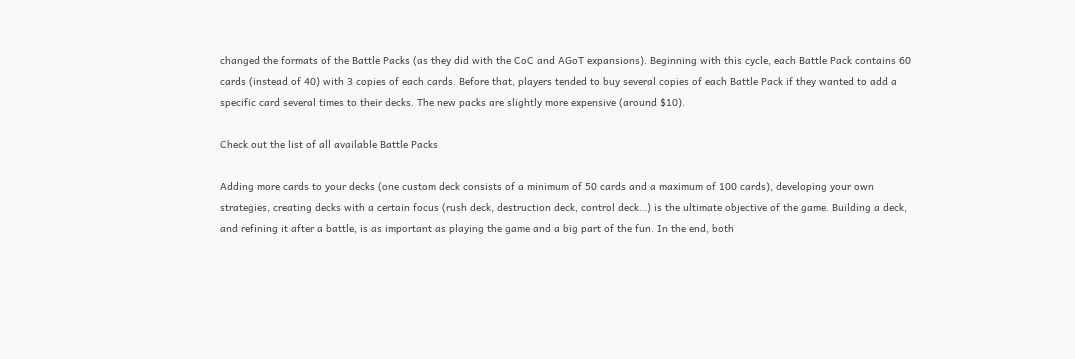changed the formats of the Battle Packs (as they did with the CoC and AGoT expansions). Beginning with this cycle, each Battle Pack contains 60 cards (instead of 40) with 3 copies of each cards. Before that, players tended to buy several copies of each Battle Pack if they wanted to add a specific card several times to their decks. The new packs are slightly more expensive (around $10).

Check out the list of all available Battle Packs

Adding more cards to your decks (one custom deck consists of a minimum of 50 cards and a maximum of 100 cards), developing your own strategies, creating decks with a certain focus (rush deck, destruction deck, control deck…) is the ultimate objective of the game. Building a deck, and refining it after a battle, is as important as playing the game and a big part of the fun. In the end, both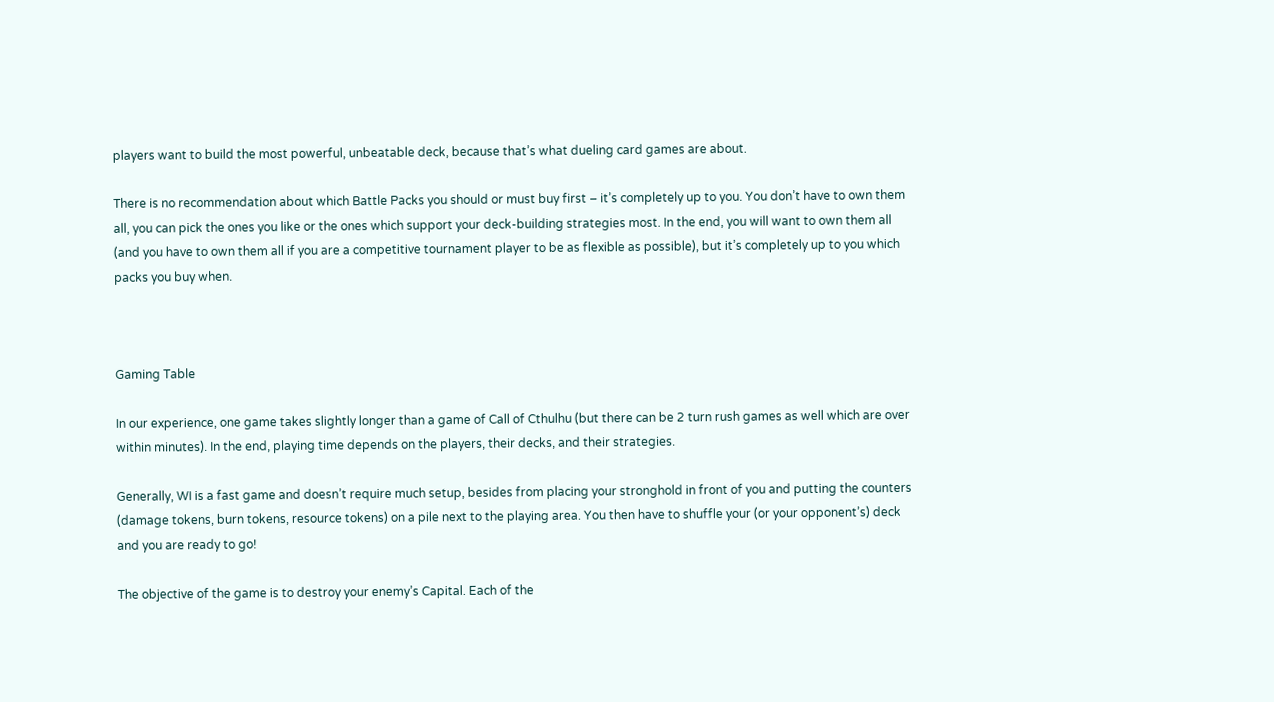players want to build the most powerful, unbeatable deck, because that’s what dueling card games are about.

There is no recommendation about which Battle Packs you should or must buy first – it’s completely up to you. You don’t have to own them all, you can pick the ones you like or the ones which support your deck-building strategies most. In the end, you will want to own them all (and you have to own them all if you are a competitive tournament player to be as flexible as possible), but it’s completely up to you which packs you buy when.



Gaming Table

In our experience, one game takes slightly longer than a game of Call of Cthulhu (but there can be 2 turn rush games as well which are over within minutes). In the end, playing time depends on the players, their decks, and their strategies.

Generally, WI is a fast game and doesn’t require much setup, besides from placing your stronghold in front of you and putting the counters (damage tokens, burn tokens, resource tokens) on a pile next to the playing area. You then have to shuffle your (or your opponent’s) deck and you are ready to go!

The objective of the game is to destroy your enemy’s Capital. Each of the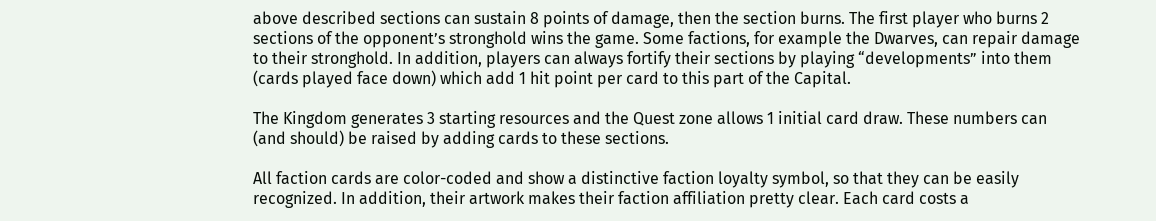above described sections can sustain 8 points of damage, then the section burns. The first player who burns 2 sections of the opponent’s stronghold wins the game. Some factions, for example the Dwarves, can repair damage to their stronghold. In addition, players can always fortify their sections by playing “developments” into them (cards played face down) which add 1 hit point per card to this part of the Capital.

The Kingdom generates 3 starting resources and the Quest zone allows 1 initial card draw. These numbers can (and should) be raised by adding cards to these sections.

All faction cards are color-coded and show a distinctive faction loyalty symbol, so that they can be easily recognized. In addition, their artwork makes their faction affiliation pretty clear. Each card costs a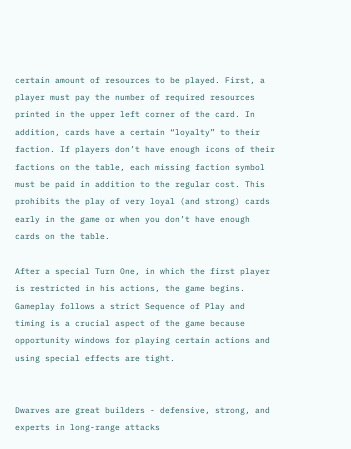certain amount of resources to be played. First, a player must pay the number of required resources printed in the upper left corner of the card. In addition, cards have a certain “loyalty” to their faction. If players don’t have enough icons of their factions on the table, each missing faction symbol must be paid in addition to the regular cost. This prohibits the play of very loyal (and strong) cards early in the game or when you don’t have enough cards on the table.

After a special Turn One, in which the first player is restricted in his actions, the game begins. Gameplay follows a strict Sequence of Play and timing is a crucial aspect of the game because opportunity windows for playing certain actions and using special effects are tight.


Dwarves are great builders - defensive, strong, and experts in long-range attacks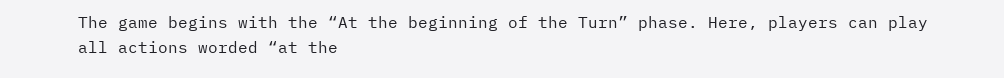The game begins with the “At the beginning of the Turn” phase. Here, players can play all actions worded “at the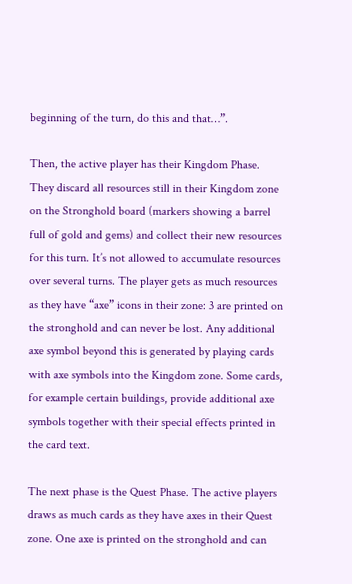beginning of the turn, do this and that…”.

Then, the active player has their Kingdom Phase. They discard all resources still in their Kingdom zone on the Stronghold board (markers showing a barrel full of gold and gems) and collect their new resources for this turn. It’s not allowed to accumulate resources over several turns. The player gets as much resources as they have “axe” icons in their zone: 3 are printed on the stronghold and can never be lost. Any additional axe symbol beyond this is generated by playing cards with axe symbols into the Kingdom zone. Some cards, for example certain buildings, provide additional axe symbols together with their special effects printed in the card text.

The next phase is the Quest Phase. The active players draws as much cards as they have axes in their Quest zone. One axe is printed on the stronghold and can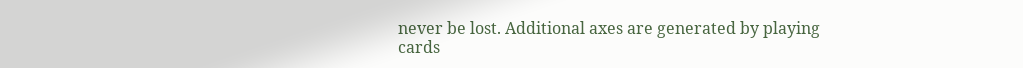never be lost. Additional axes are generated by playing cards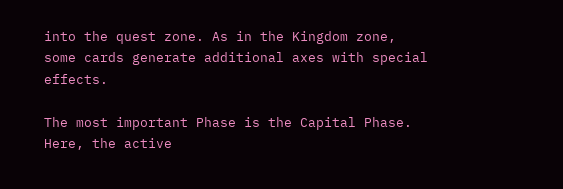into the quest zone. As in the Kingdom zone, some cards generate additional axes with special effects.

The most important Phase is the Capital Phase. Here, the active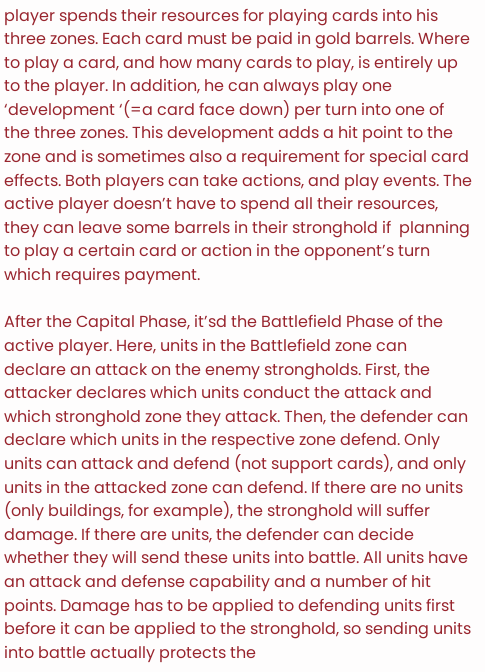player spends their resources for playing cards into his three zones. Each card must be paid in gold barrels. Where to play a card, and how many cards to play, is entirely up to the player. In addition, he can always play one ‘development ‘(=a card face down) per turn into one of the three zones. This development adds a hit point to the zone and is sometimes also a requirement for special card effects. Both players can take actions, and play events. The active player doesn’t have to spend all their resources, they can leave some barrels in their stronghold if  planning to play a certain card or action in the opponent’s turn which requires payment.

After the Capital Phase, it’sd the Battlefield Phase of the active player. Here, units in the Battlefield zone can declare an attack on the enemy strongholds. First, the attacker declares which units conduct the attack and which stronghold zone they attack. Then, the defender can declare which units in the respective zone defend. Only units can attack and defend (not support cards), and only units in the attacked zone can defend. If there are no units (only buildings, for example), the stronghold will suffer damage. If there are units, the defender can decide whether they will send these units into battle. All units have an attack and defense capability and a number of hit points. Damage has to be applied to defending units first before it can be applied to the stronghold, so sending units into battle actually protects the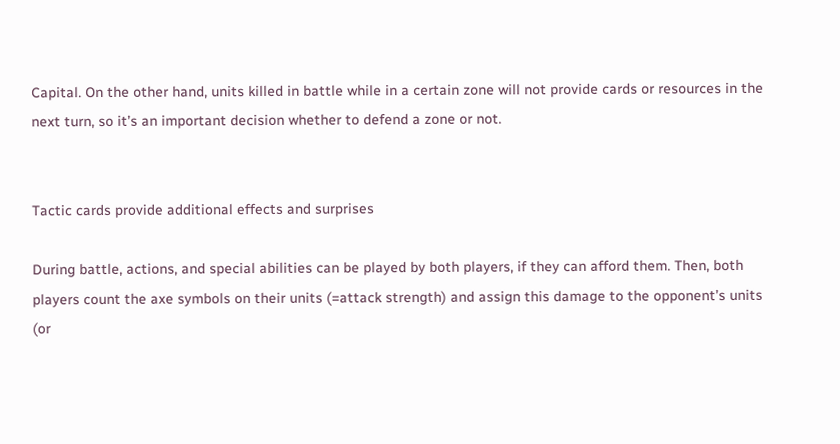Capital. On the other hand, units killed in battle while in a certain zone will not provide cards or resources in the next turn, so it’s an important decision whether to defend a zone or not.


Tactic cards provide additional effects and surprises

During battle, actions, and special abilities can be played by both players, if they can afford them. Then, both players count the axe symbols on their units (=attack strength) and assign this damage to the opponent’s units (or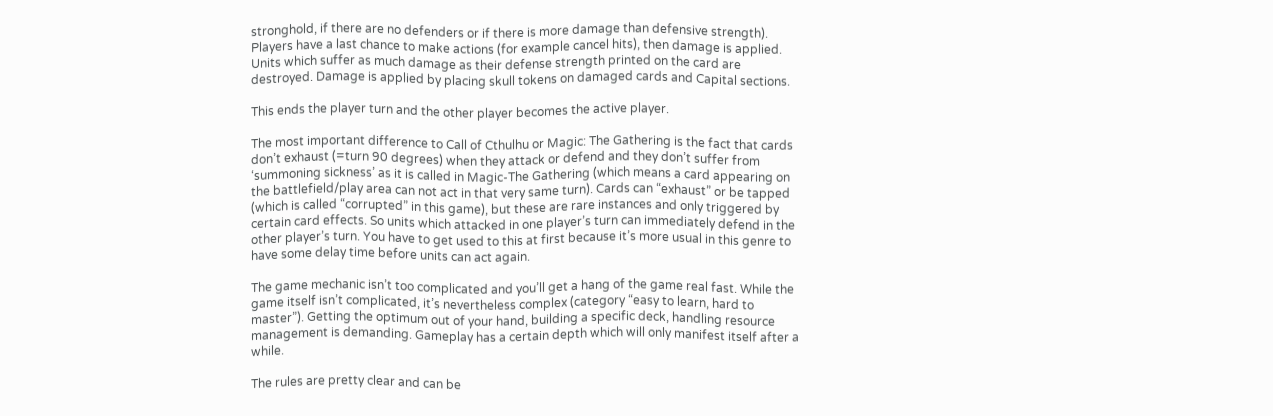stronghold, if there are no defenders or if there is more damage than defensive strength). Players have a last chance to make actions (for example cancel hits), then damage is applied. Units which suffer as much damage as their defense strength printed on the card are destroyed. Damage is applied by placing skull tokens on damaged cards and Capital sections.

This ends the player turn and the other player becomes the active player.

The most important difference to Call of Cthulhu or Magic: The Gathering is the fact that cards don’t exhaust (=turn 90 degrees) when they attack or defend and they don’t suffer from ‘summoning sickness’ as it is called in Magic-The Gathering (which means a card appearing on the battlefield/play area can not act in that very same turn). Cards can “exhaust” or be tapped (which is called “corrupted” in this game), but these are rare instances and only triggered by certain card effects. So units which attacked in one player’s turn can immediately defend in the other player’s turn. You have to get used to this at first because it’s more usual in this genre to have some delay time before units can act again.

The game mechanic isn’t too complicated and you’ll get a hang of the game real fast. While the game itself isn’t complicated, it’s nevertheless complex (category “easy to learn, hard to master”). Getting the optimum out of your hand, building a specific deck, handling resource management is demanding. Gameplay has a certain depth which will only manifest itself after a while.

The rules are pretty clear and can be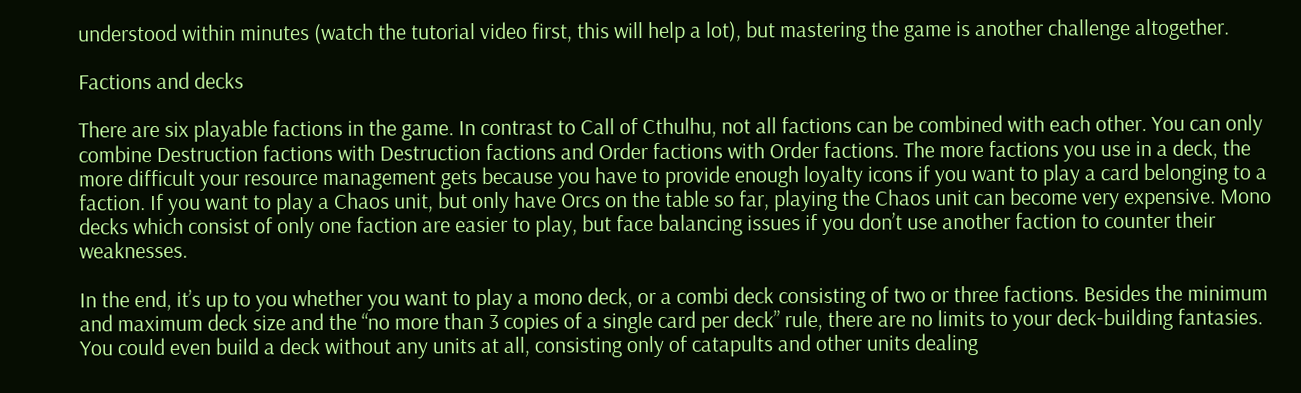understood within minutes (watch the tutorial video first, this will help a lot), but mastering the game is another challenge altogether.

Factions and decks

There are six playable factions in the game. In contrast to Call of Cthulhu, not all factions can be combined with each other. You can only combine Destruction factions with Destruction factions and Order factions with Order factions. The more factions you use in a deck, the more difficult your resource management gets because you have to provide enough loyalty icons if you want to play a card belonging to a faction. If you want to play a Chaos unit, but only have Orcs on the table so far, playing the Chaos unit can become very expensive. Mono decks which consist of only one faction are easier to play, but face balancing issues if you don’t use another faction to counter their weaknesses.

In the end, it’s up to you whether you want to play a mono deck, or a combi deck consisting of two or three factions. Besides the minimum and maximum deck size and the “no more than 3 copies of a single card per deck” rule, there are no limits to your deck-building fantasies. You could even build a deck without any units at all, consisting only of catapults and other units dealing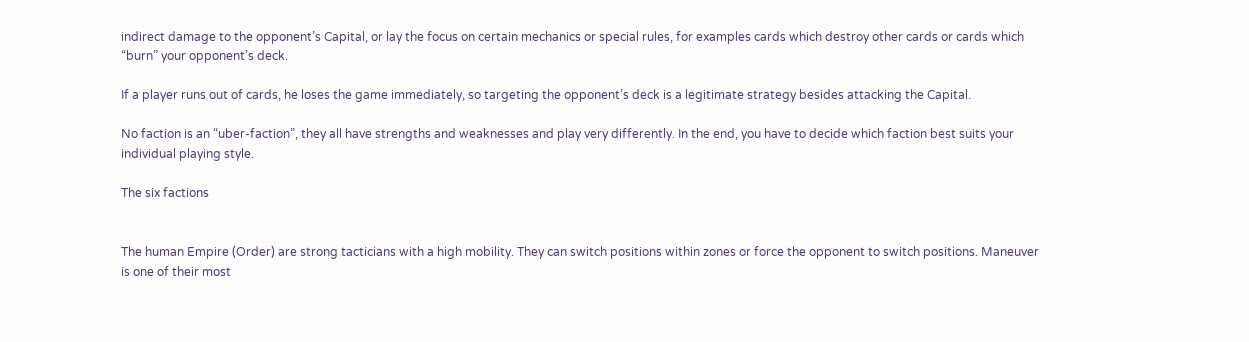indirect damage to the opponent’s Capital, or lay the focus on certain mechanics or special rules, for examples cards which destroy other cards or cards which “burn” your opponent’s deck.

If a player runs out of cards, he loses the game immediately, so targeting the opponent’s deck is a legitimate strategy besides attacking the Capital.

No faction is an “uber-faction”, they all have strengths and weaknesses and play very differently. In the end, you have to decide which faction best suits your individual playing style.

The six factions


The human Empire (Order) are strong tacticians with a high mobility. They can switch positions within zones or force the opponent to switch positions. Maneuver is one of their most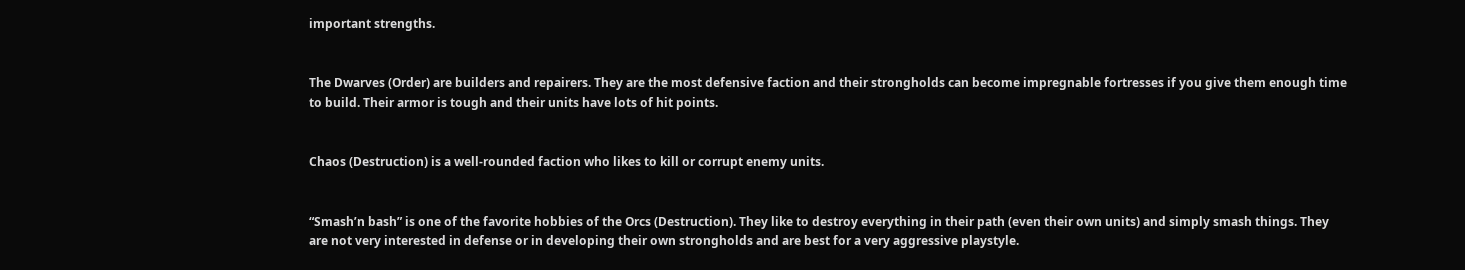important strengths.


The Dwarves (Order) are builders and repairers. They are the most defensive faction and their strongholds can become impregnable fortresses if you give them enough time to build. Their armor is tough and their units have lots of hit points.


Chaos (Destruction) is a well-rounded faction who likes to kill or corrupt enemy units.


“Smash’n bash” is one of the favorite hobbies of the Orcs (Destruction). They like to destroy everything in their path (even their own units) and simply smash things. They are not very interested in defense or in developing their own strongholds and are best for a very aggressive playstyle.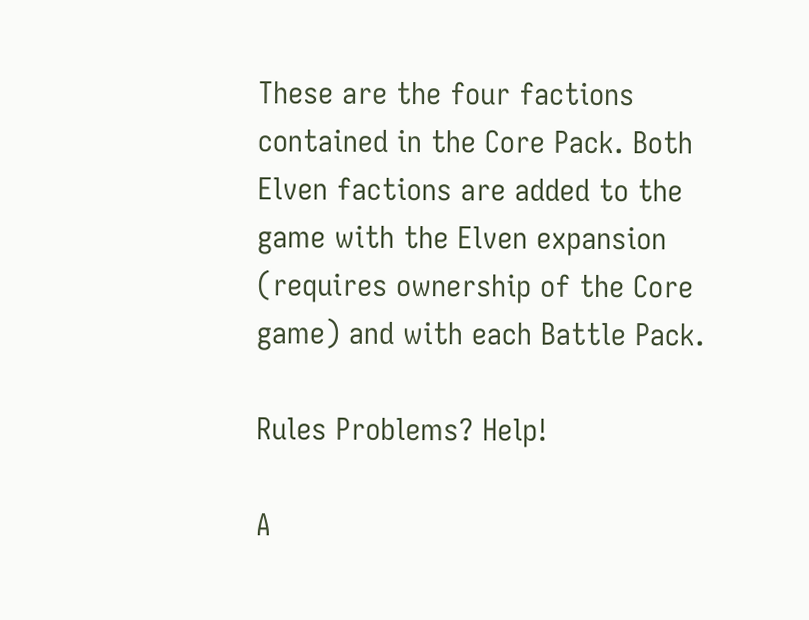These are the four factions contained in the Core Pack. Both Elven factions are added to the game with the Elven expansion (requires ownership of the Core game) and with each Battle Pack.

Rules Problems? Help!

A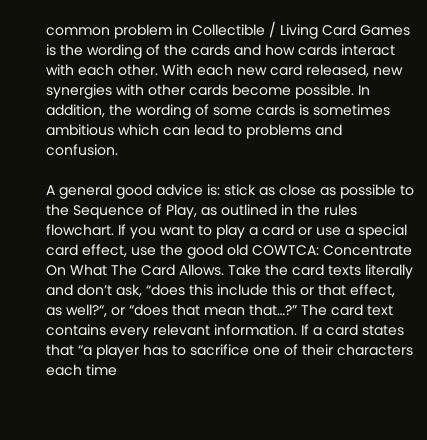common problem in Collectible / Living Card Games is the wording of the cards and how cards interact with each other. With each new card released, new synergies with other cards become possible. In addition, the wording of some cards is sometimes ambitious which can lead to problems and confusion.

A general good advice is: stick as close as possible to the Sequence of Play, as outlined in the rules flowchart. If you want to play a card or use a special card effect, use the good old COWTCA: Concentrate On What The Card Allows. Take the card texts literally and don’t ask, “does this include this or that effect, as well?“, or “does that mean that…?” The card text contains every relevant information. If a card states that “a player has to sacrifice one of their characters each time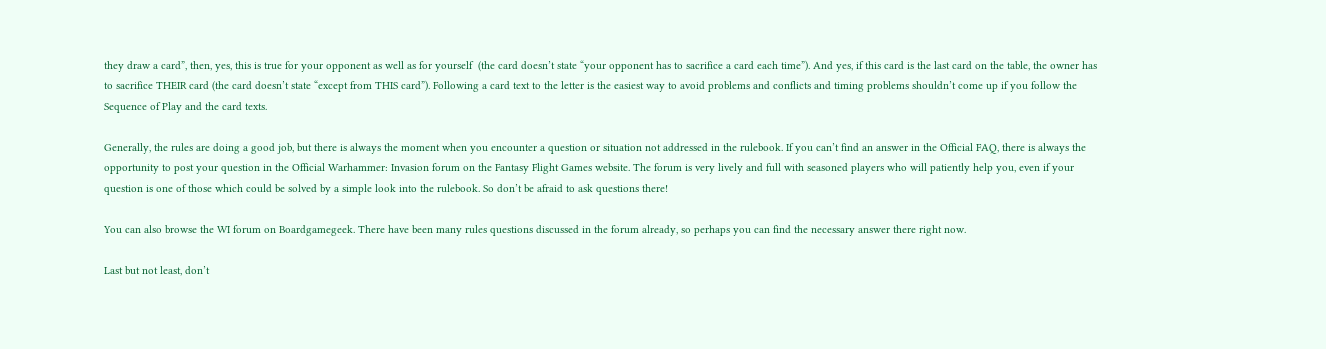they draw a card”, then, yes, this is true for your opponent as well as for yourself  (the card doesn’t state “your opponent has to sacrifice a card each time”). And yes, if this card is the last card on the table, the owner has to sacrifice THEIR card (the card doesn’t state “except from THIS card”). Following a card text to the letter is the easiest way to avoid problems and conflicts and timing problems shouldn’t come up if you follow the Sequence of Play and the card texts.

Generally, the rules are doing a good job, but there is always the moment when you encounter a question or situation not addressed in the rulebook. If you can’t find an answer in the Official FAQ, there is always the opportunity to post your question in the Official Warhammer: Invasion forum on the Fantasy Flight Games website. The forum is very lively and full with seasoned players who will patiently help you, even if your question is one of those which could be solved by a simple look into the rulebook. So don’t be afraid to ask questions there!

You can also browse the WI forum on Boardgamegeek. There have been many rules questions discussed in the forum already, so perhaps you can find the necessary answer there right now.

Last but not least, don’t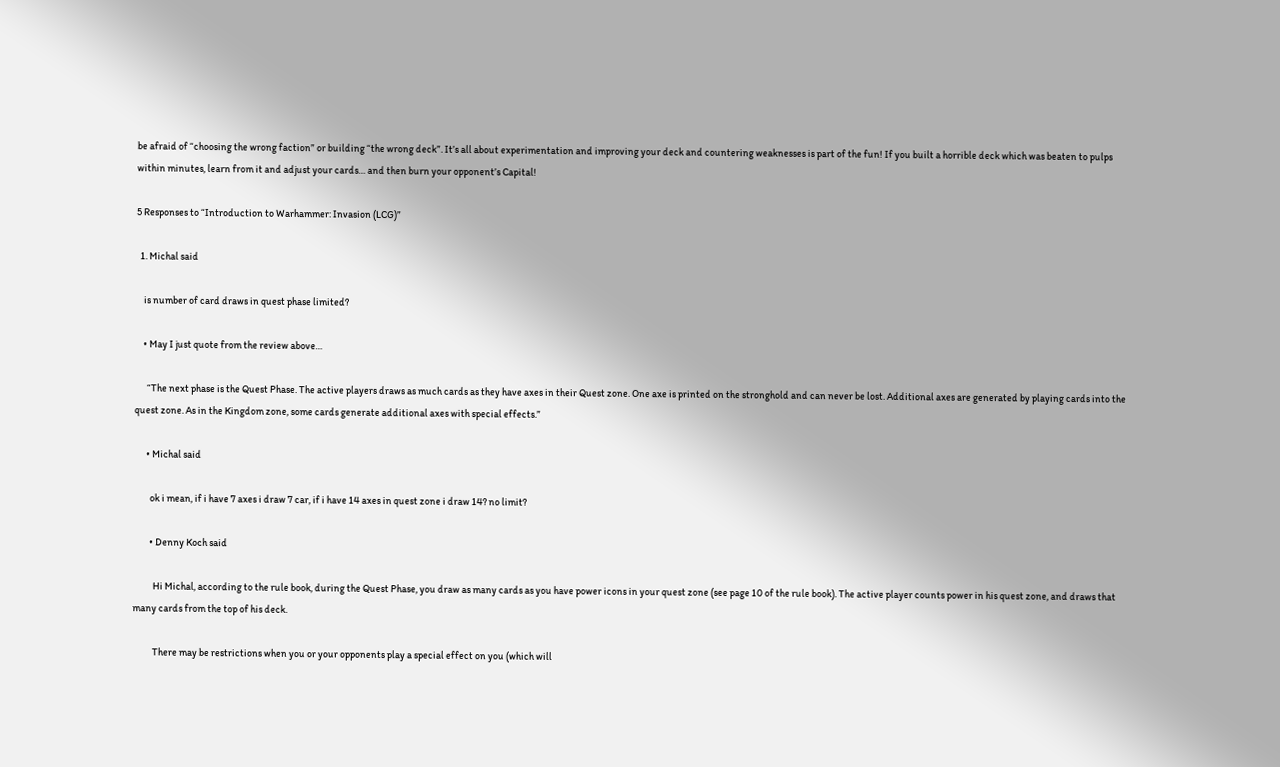be afraid of “choosing the wrong faction” or building “the wrong deck”. It’s all about experimentation and improving your deck and countering weaknesses is part of the fun! If you built a horrible deck which was beaten to pulps within minutes, learn from it and adjust your cards… and then burn your opponent’s Capital!

5 Responses to “Introduction to Warhammer: Invasion (LCG)”

  1. Michal said

    is number of card draws in quest phase limited?

    • May I just quote from the review above…

      “The next phase is the Quest Phase. The active players draws as much cards as they have axes in their Quest zone. One axe is printed on the stronghold and can never be lost. Additional axes are generated by playing cards into the quest zone. As in the Kingdom zone, some cards generate additional axes with special effects.”

      • Michal said

        ok i mean, if i have 7 axes i draw 7 car, if i have 14 axes in quest zone i draw 14? no limit?

        • Denny Koch said

          Hi Michal, according to the rule book, during the Quest Phase, you draw as many cards as you have power icons in your quest zone (see page 10 of the rule book). The active player counts power in his quest zone, and draws that many cards from the top of his deck.

          There may be restrictions when you or your opponents play a special effect on you (which will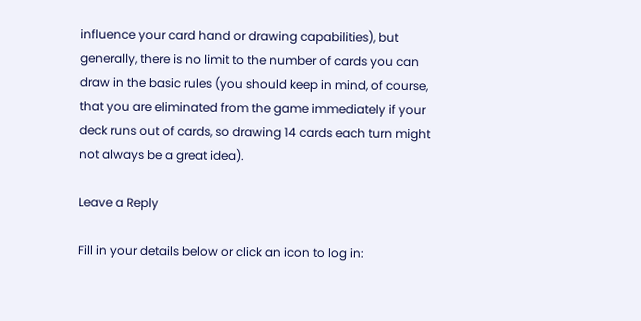influence your card hand or drawing capabilities), but generally, there is no limit to the number of cards you can draw in the basic rules (you should keep in mind, of course, that you are eliminated from the game immediately if your deck runs out of cards, so drawing 14 cards each turn might not always be a great idea).

Leave a Reply

Fill in your details below or click an icon to log in: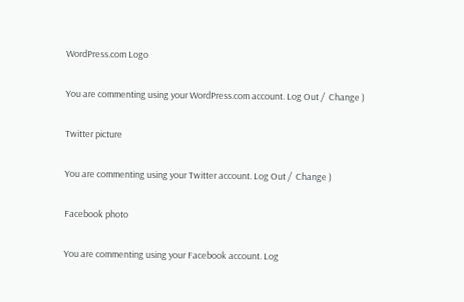WordPress.com Logo

You are commenting using your WordPress.com account. Log Out /  Change )

Twitter picture

You are commenting using your Twitter account. Log Out /  Change )

Facebook photo

You are commenting using your Facebook account. Log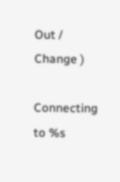Out /  Change )

Connecting to %s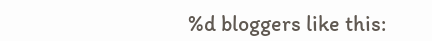%d bloggers like this: